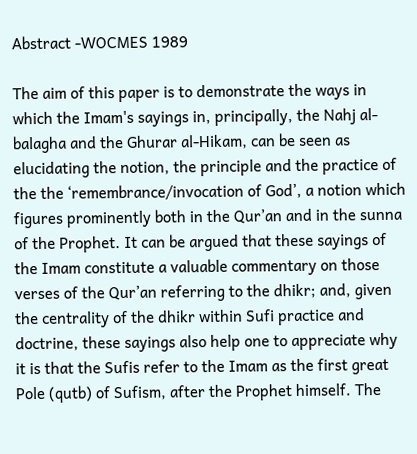Abstract -WOCMES 1989

The aim of this paper is to demonstrate the ways in which the Imam's sayings in, principally, the Nahj al-balagha and the Ghurar al-Hikam, can be seen as elucidating the notion, the principle and the practice of the the ‘remembrance/invocation of God’, a notion which figures prominently both in the Qur’an and in the sunna of the Prophet. It can be argued that these sayings of the Imam constitute a valuable commentary on those verses of the Qur’an referring to the dhikr; and, given the centrality of the dhikr within Sufi practice and doctrine, these sayings also help one to appreciate why it is that the Sufis refer to the Imam as the first great Pole (qutb) of Sufism, after the Prophet himself. The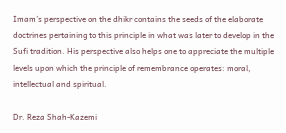Imam’s perspective on the dhikr contains the seeds of the elaborate doctrines pertaining to this principle in what was later to develop in the Sufi tradition. His perspective also helps one to appreciate the multiple levels upon which the principle of remembrance operates: moral, intellectual and spiritual.

Dr. Reza Shah-Kazemi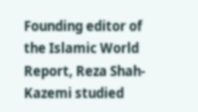Founding editor of the Islamic World Report, Reza Shah-Kazemi studied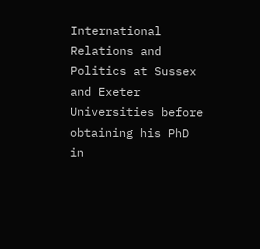International Relations and Politics at Sussex and Exeter Universities before obtaining his PhD in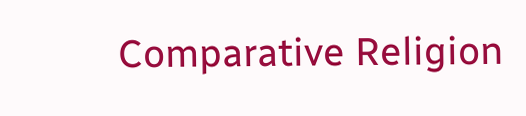Comparative Religion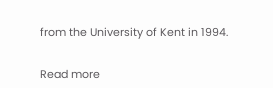from the University of Kent in 1994.


Read more